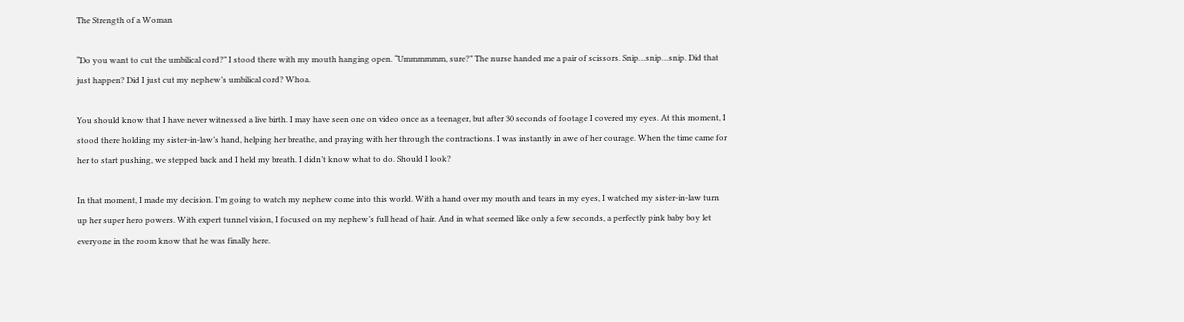The Strength of a Woman

“Do you want to cut the umbilical cord?” I stood there with my mouth hanging open. “Ummmmmm, sure?” The nurse handed me a pair of scissors. Snip…snip…snip. Did that just happen? Did I just cut my nephew’s umbilical cord? Whoa.

You should know that I have never witnessed a live birth. I may have seen one on video once as a teenager, but after 30 seconds of footage I covered my eyes. At this moment, I stood there holding my sister-in-law’s hand, helping her breathe, and praying with her through the contractions. I was instantly in awe of her courage. When the time came for her to start pushing, we stepped back and I held my breath. I didn’t know what to do. Should I look?

In that moment, I made my decision. I’m going to watch my nephew come into this world. With a hand over my mouth and tears in my eyes, I watched my sister-in-law turn up her super hero powers. With expert tunnel vision, I focused on my nephew’s full head of hair. And in what seemed like only a few seconds, a perfectly pink baby boy let everyone in the room know that he was finally here.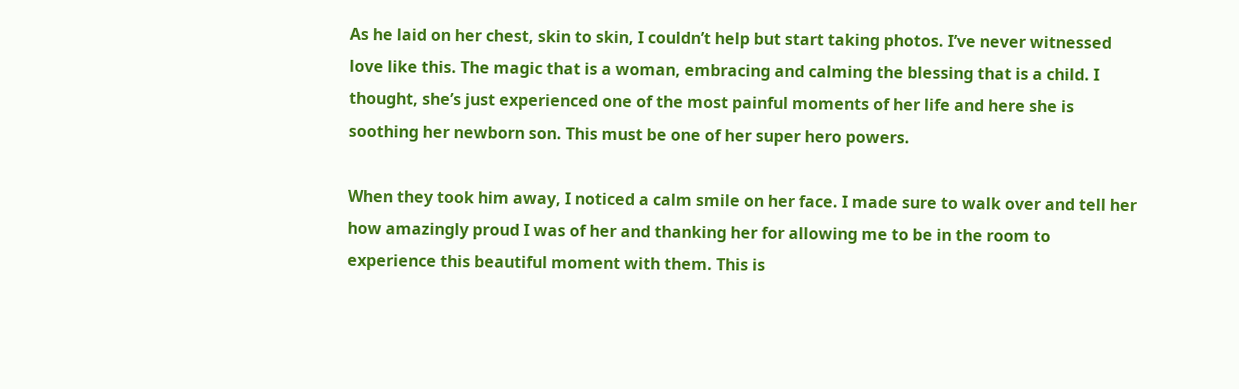As he laid on her chest, skin to skin, I couldn’t help but start taking photos. I’ve never witnessed love like this. The magic that is a woman, embracing and calming the blessing that is a child. I thought, she’s just experienced one of the most painful moments of her life and here she is soothing her newborn son. This must be one of her super hero powers.

When they took him away, I noticed a calm smile on her face. I made sure to walk over and tell her how amazingly proud I was of her and thanking her for allowing me to be in the room to experience this beautiful moment with them. This is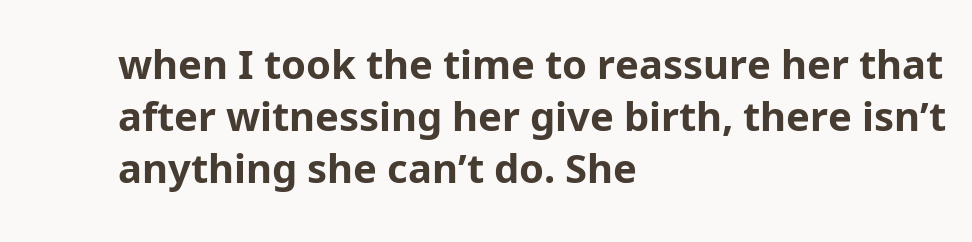when I took the time to reassure her that after witnessing her give birth, there isn’t anything she can’t do. She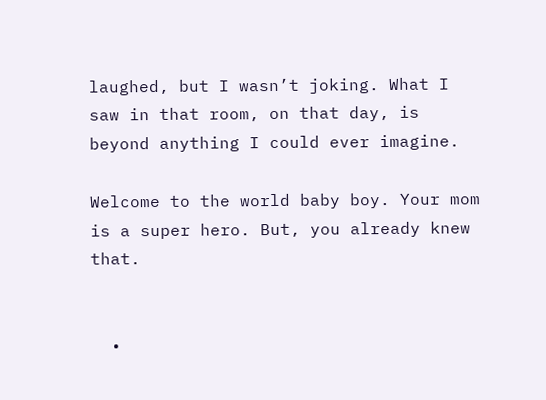laughed, but I wasn’t joking. What I saw in that room, on that day, is beyond anything I could ever imagine.

Welcome to the world baby boy. Your mom is a super hero. But, you already knew that.


  •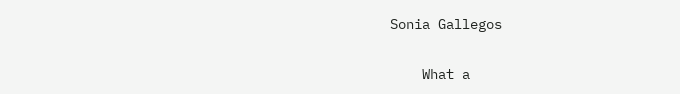Sonia Gallegos

    What a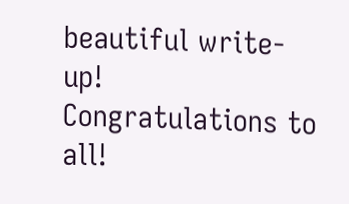beautiful write-up! Congratulations to all!